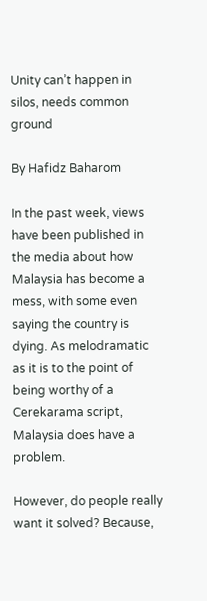Unity can’t happen in silos, needs common ground

By Hafidz Baharom

In the past week, views have been published in the media about how Malaysia has become a mess, with some even saying the country is dying. As melodramatic as it is to the point of being worthy of a Cerekarama script, Malaysia does have a problem.

However, do people really want it solved? Because,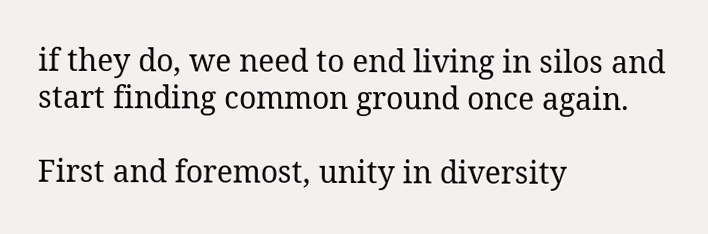if they do, we need to end living in silos and start finding common ground once again.

First and foremost, unity in diversity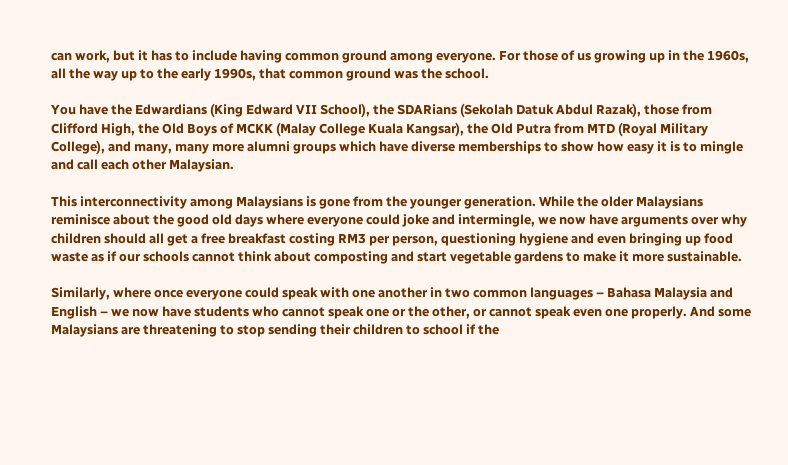can work, but it has to include having common ground among everyone. For those of us growing up in the 1960s, all the way up to the early 1990s, that common ground was the school.

You have the Edwardians (King Edward VII School), the SDARians (Sekolah Datuk Abdul Razak), those from Clifford High, the Old Boys of MCKK (Malay College Kuala Kangsar), the Old Putra from MTD (Royal Military College), and many, many more alumni groups which have diverse memberships to show how easy it is to mingle and call each other Malaysian.

This interconnectivity among Malaysians is gone from the younger generation. While the older Malaysians reminisce about the good old days where everyone could joke and intermingle, we now have arguments over why children should all get a free breakfast costing RM3 per person, questioning hygiene and even bringing up food waste as if our schools cannot think about composting and start vegetable gardens to make it more sustainable.

Similarly, where once everyone could speak with one another in two common languages – Bahasa Malaysia and English – we now have students who cannot speak one or the other, or cannot speak even one properly. And some Malaysians are threatening to stop sending their children to school if the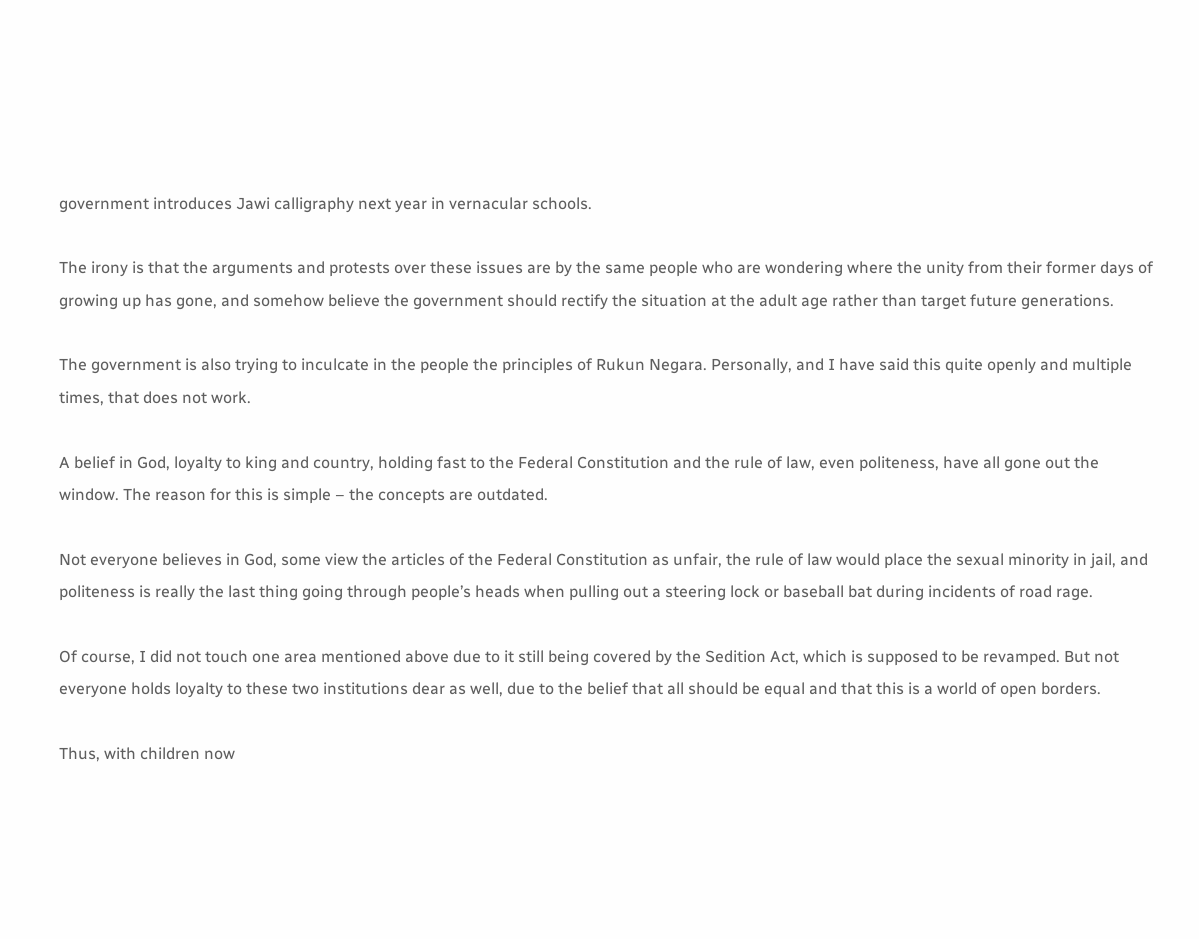government introduces Jawi calligraphy next year in vernacular schools.

The irony is that the arguments and protests over these issues are by the same people who are wondering where the unity from their former days of growing up has gone, and somehow believe the government should rectify the situation at the adult age rather than target future generations.

The government is also trying to inculcate in the people the principles of Rukun Negara. Personally, and I have said this quite openly and multiple times, that does not work.

A belief in God, loyalty to king and country, holding fast to the Federal Constitution and the rule of law, even politeness, have all gone out the window. The reason for this is simple – the concepts are outdated.

Not everyone believes in God, some view the articles of the Federal Constitution as unfair, the rule of law would place the sexual minority in jail, and politeness is really the last thing going through people’s heads when pulling out a steering lock or baseball bat during incidents of road rage.

Of course, I did not touch one area mentioned above due to it still being covered by the Sedition Act, which is supposed to be revamped. But not everyone holds loyalty to these two institutions dear as well, due to the belief that all should be equal and that this is a world of open borders.

Thus, with children now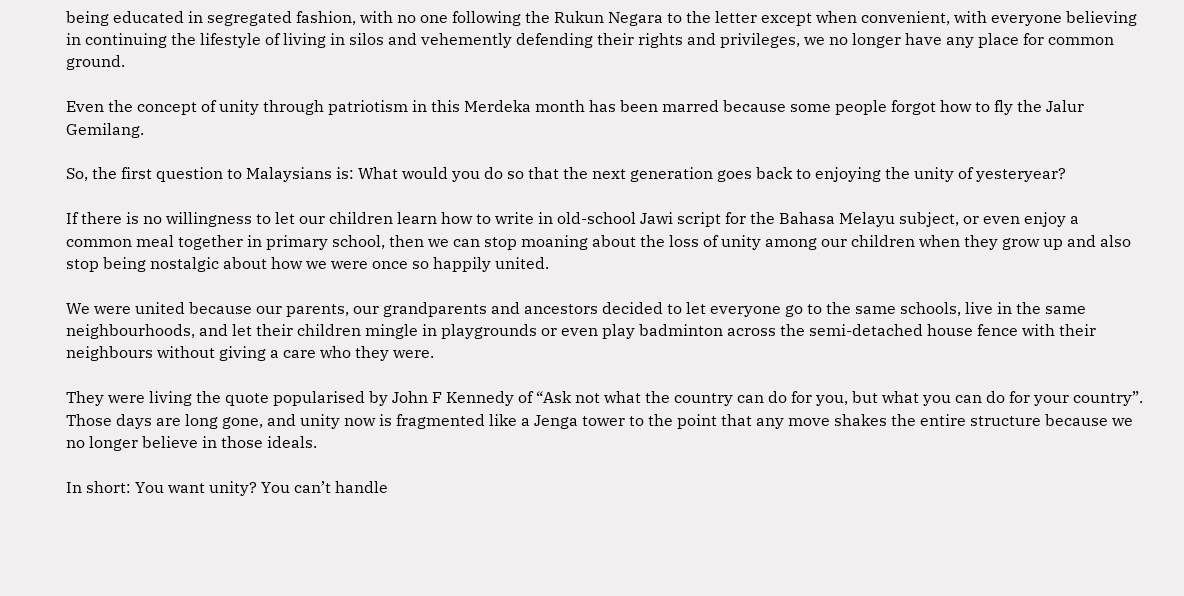being educated in segregated fashion, with no one following the Rukun Negara to the letter except when convenient, with everyone believing in continuing the lifestyle of living in silos and vehemently defending their rights and privileges, we no longer have any place for common ground.

Even the concept of unity through patriotism in this Merdeka month has been marred because some people forgot how to fly the Jalur Gemilang.

So, the first question to Malaysians is: What would you do so that the next generation goes back to enjoying the unity of yesteryear?

If there is no willingness to let our children learn how to write in old-school Jawi script for the Bahasa Melayu subject, or even enjoy a common meal together in primary school, then we can stop moaning about the loss of unity among our children when they grow up and also stop being nostalgic about how we were once so happily united.

We were united because our parents, our grandparents and ancestors decided to let everyone go to the same schools, live in the same neighbourhoods, and let their children mingle in playgrounds or even play badminton across the semi-detached house fence with their neighbours without giving a care who they were.

They were living the quote popularised by John F Kennedy of “Ask not what the country can do for you, but what you can do for your country”. Those days are long gone, and unity now is fragmented like a Jenga tower to the point that any move shakes the entire structure because we no longer believe in those ideals.

In short: You want unity? You can’t handle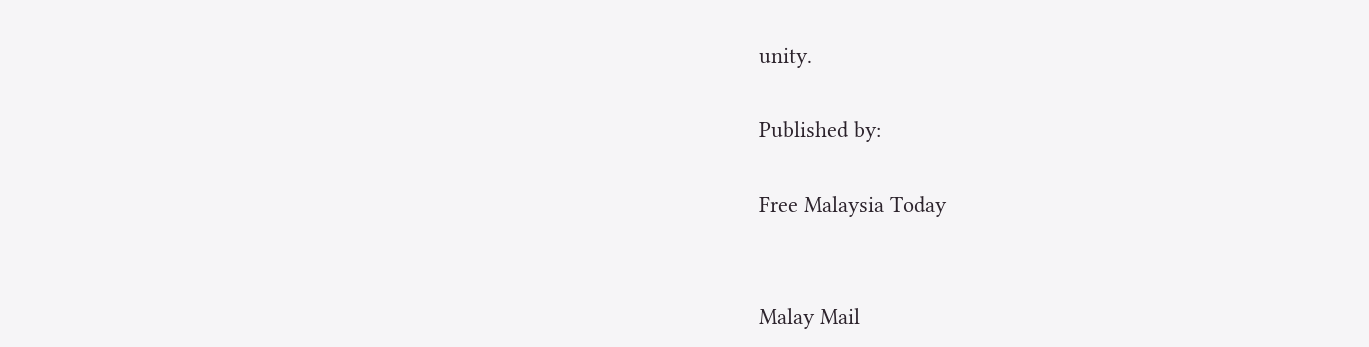unity.

Published by:

Free Malaysia Today


Malay Mail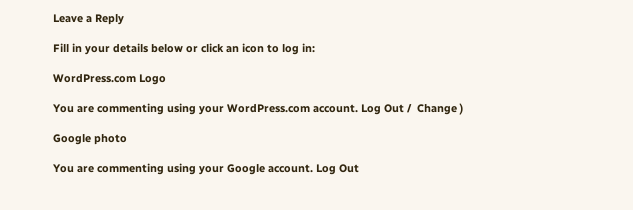Leave a Reply

Fill in your details below or click an icon to log in:

WordPress.com Logo

You are commenting using your WordPress.com account. Log Out /  Change )

Google photo

You are commenting using your Google account. Log Out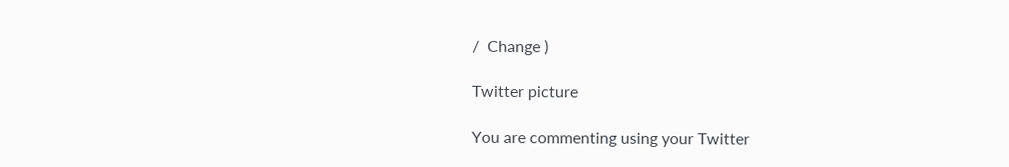/  Change )

Twitter picture

You are commenting using your Twitter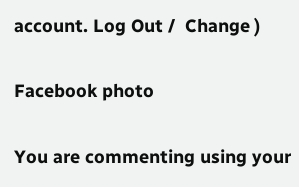account. Log Out /  Change )

Facebook photo

You are commenting using your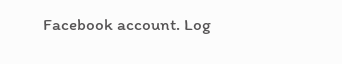Facebook account. Log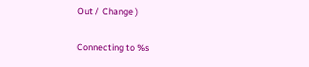Out /  Change )

Connecting to %s